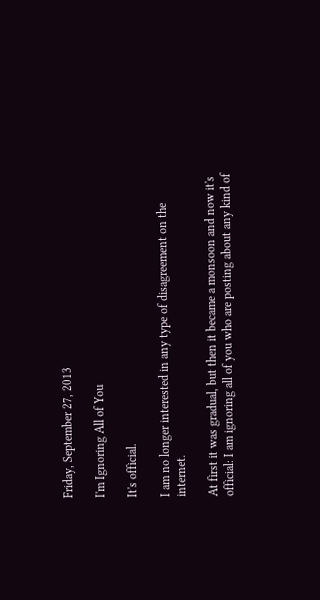Friday, September 27, 2013

I'm Ignoring All of You

It's official.

I am no longer interested in any type of disagreement on the internet.

At first it was gradual, but then it became a monsoon and now it's official: I am ignoring all of you who are posting about any kind of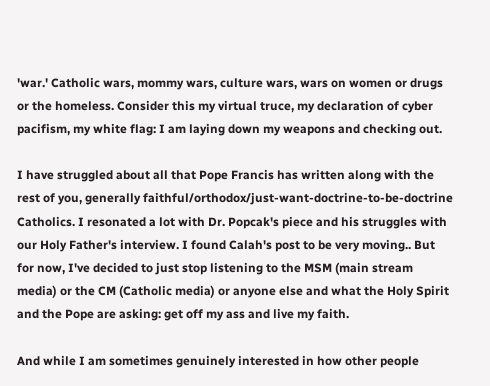'war.' Catholic wars, mommy wars, culture wars, wars on women or drugs or the homeless. Consider this my virtual truce, my declaration of cyber pacifism, my white flag: I am laying down my weapons and checking out.

I have struggled about all that Pope Francis has written along with the rest of you, generally faithful/orthodox/just-want-doctrine-to-be-doctrine Catholics. I resonated a lot with Dr. Popcak's piece and his struggles with our Holy Father's interview. I found Calah's post to be very moving.. But for now, I've decided to just stop listening to the MSM (main stream media) or the CM (Catholic media) or anyone else and what the Holy Spirit and the Pope are asking: get off my ass and live my faith.

And while I am sometimes genuinely interested in how other people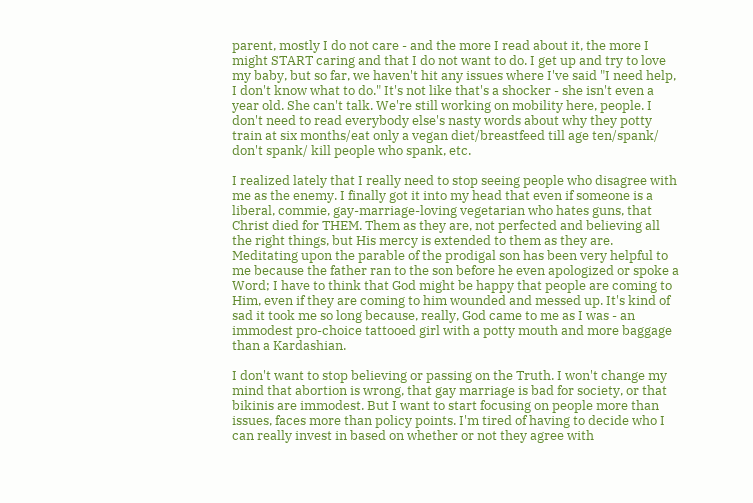parent, mostly I do not care - and the more I read about it, the more I might START caring and that I do not want to do. I get up and try to love my baby, but so far, we haven't hit any issues where I've said "I need help, I don't know what to do." It's not like that's a shocker - she isn't even a year old. She can't talk. We're still working on mobility here, people. I don't need to read everybody else's nasty words about why they potty train at six months/eat only a vegan diet/breastfeed till age ten/spank/ don't spank/ kill people who spank, etc.

I realized lately that I really need to stop seeing people who disagree with me as the enemy. I finally got it into my head that even if someone is a liberal, commie, gay-marriage-loving vegetarian who hates guns, that Christ died for THEM. Them as they are, not perfected and believing all the right things, but His mercy is extended to them as they are. Meditating upon the parable of the prodigal son has been very helpful to me because the father ran to the son before he even apologized or spoke a Word; I have to think that God might be happy that people are coming to Him, even if they are coming to him wounded and messed up. It's kind of sad it took me so long because, really, God came to me as I was - an immodest pro-choice tattooed girl with a potty mouth and more baggage than a Kardashian.

I don't want to stop believing or passing on the Truth. I won't change my mind that abortion is wrong, that gay marriage is bad for society, or that bikinis are immodest. But I want to start focusing on people more than issues, faces more than policy points. I'm tired of having to decide who I can really invest in based on whether or not they agree with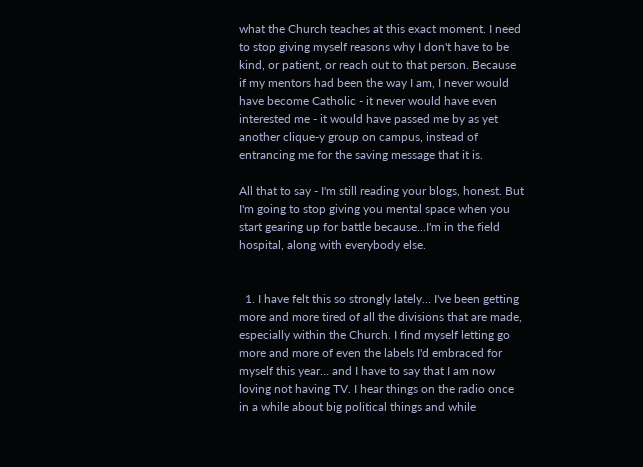what the Church teaches at this exact moment. I need to stop giving myself reasons why I don't have to be kind, or patient, or reach out to that person. Because if my mentors had been the way I am, I never would have become Catholic - it never would have even interested me - it would have passed me by as yet another clique-y group on campus, instead of entrancing me for the saving message that it is.

All that to say - I'm still reading your blogs, honest. But I'm going to stop giving you mental space when you start gearing up for battle because...I'm in the field hospital, along with everybody else.


  1. I have felt this so strongly lately... I've been getting more and more tired of all the divisions that are made, especially within the Church. I find myself letting go more and more of even the labels I'd embraced for myself this year... and I have to say that I am now loving not having TV. I hear things on the radio once in a while about big political things and while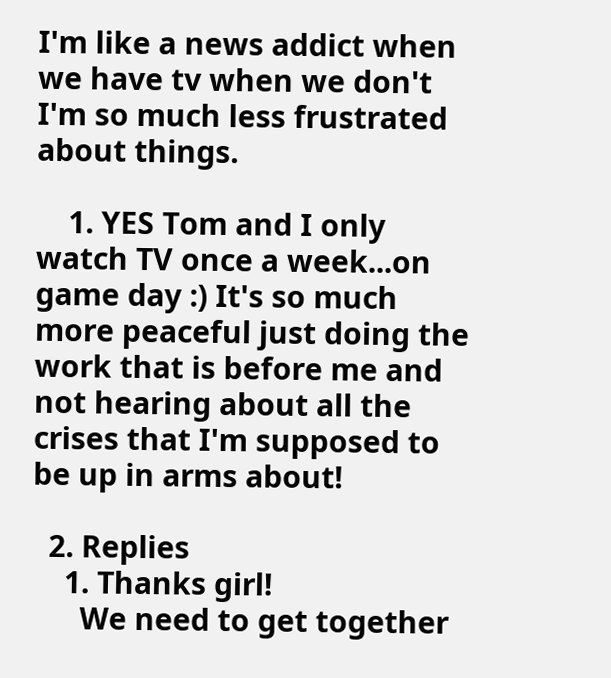I'm like a news addict when we have tv when we don't I'm so much less frustrated about things.

    1. YES Tom and I only watch TV once a week...on game day :) It's so much more peaceful just doing the work that is before me and not hearing about all the crises that I'm supposed to be up in arms about!

  2. Replies
    1. Thanks girl!
      We need to get together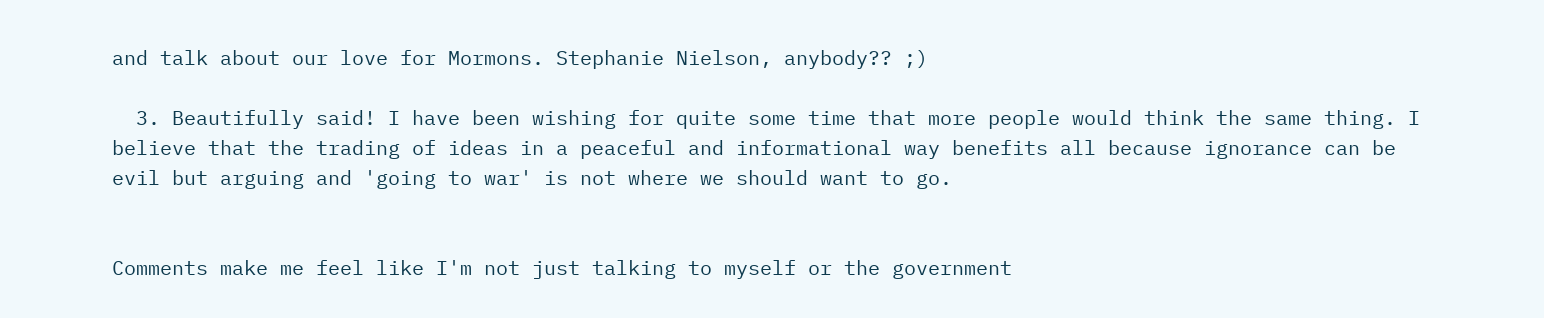and talk about our love for Mormons. Stephanie Nielson, anybody?? ;)

  3. Beautifully said! I have been wishing for quite some time that more people would think the same thing. I believe that the trading of ideas in a peaceful and informational way benefits all because ignorance can be evil but arguing and 'going to war' is not where we should want to go.


Comments make me feel like I'm not just talking to myself or the government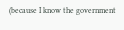(because I know the government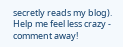secretly reads my blog). Help me feel less crazy - comment away!